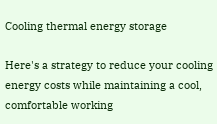Cooling thermal energy storage

Here's a strategy to reduce your cooling energy costs while maintaining a cool, comfortable working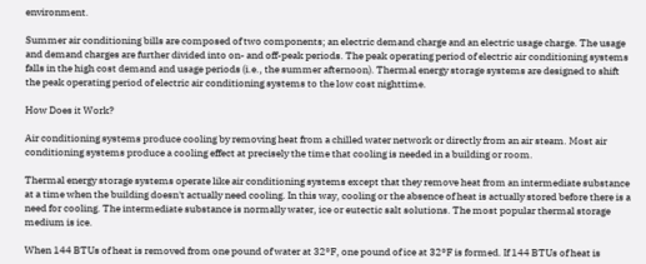environment.

Summer air conditioning bills are composed of two components; an electric demand charge and an electric usage charge. The usage and demand charges are further divided into on- and off-peak periods. The peak operating period of electric air conditioning systems falls in the high cost demand and usage periods (i.e., the summer afternoon). Thermal energy storage systems are designed to shift the peak operating period of electric air conditioning systems to the low cost nighttime.

How Does it Work?

Air conditioning systems produce cooling by removing heat from a chilled water network or directly from an air steam. Most air conditioning systems produce a cooling effect at precisely the time that cooling is needed in a building or room.

Thermal energy storage systems operate like air conditioning systems except that they remove heat from an intermediate substance at a time when the building doesn't actually need cooling. In this way, cooling or the absence of heat is actually stored before there is a need for cooling. The intermediate substance is normally water, ice or eutectic salt solutions. The most popular thermal storage medium is ice.

When 144 BTUs of heat is removed from one pound of water at 32°F, one pound of ice at 32°F is formed. If 144 BTUs of heat is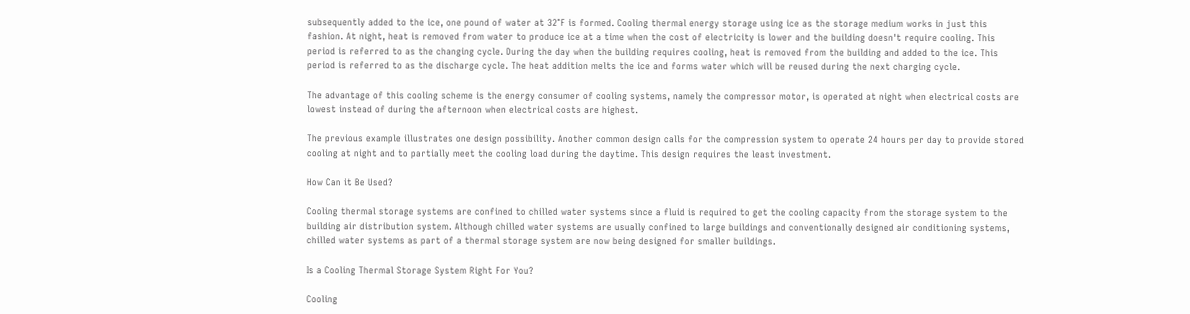subsequently added to the ice, one pound of water at 32°F is formed. Cooling thermal energy storage using ice as the storage medium works in just this fashion. At night, heat is removed from water to produce ice at a time when the cost of electricity is lower and the building doesn't require cooling. This period is referred to as the changing cycle. During the day when the building requires cooling, heat is removed from the building and added to the ice. This period is referred to as the discharge cycle. The heat addition melts the ice and forms water which will be reused during the next charging cycle.

The advantage of this cooling scheme is the energy consumer of cooling systems, namely the compressor motor, is operated at night when electrical costs are lowest instead of during the afternoon when electrical costs are highest.

The previous example illustrates one design possibility. Another common design calls for the compression system to operate 24 hours per day to provide stored cooling at night and to partially meet the cooling load during the daytime. This design requires the least investment.

How Can it Be Used?

Cooling thermal storage systems are confined to chilled water systems since a fluid is required to get the cooling capacity from the storage system to the building air distribution system. Although chilled water systems are usually confined to large buildings and conventionally designed air conditioning systems, chilled water systems as part of a thermal storage system are now being designed for smaller buildings.

Is a Cooling Thermal Storage System Right For You?

Cooling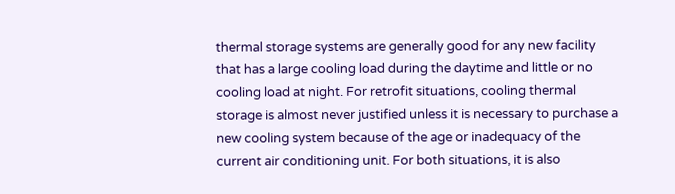thermal storage systems are generally good for any new facility that has a large cooling load during the daytime and little or no cooling load at night. For retrofit situations, cooling thermal storage is almost never justified unless it is necessary to purchase a new cooling system because of the age or inadequacy of the current air conditioning unit. For both situations, it is also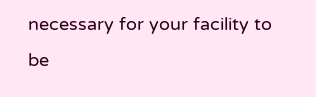necessary for your facility to be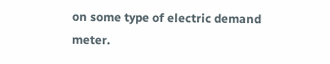on some type of electric demand meter.